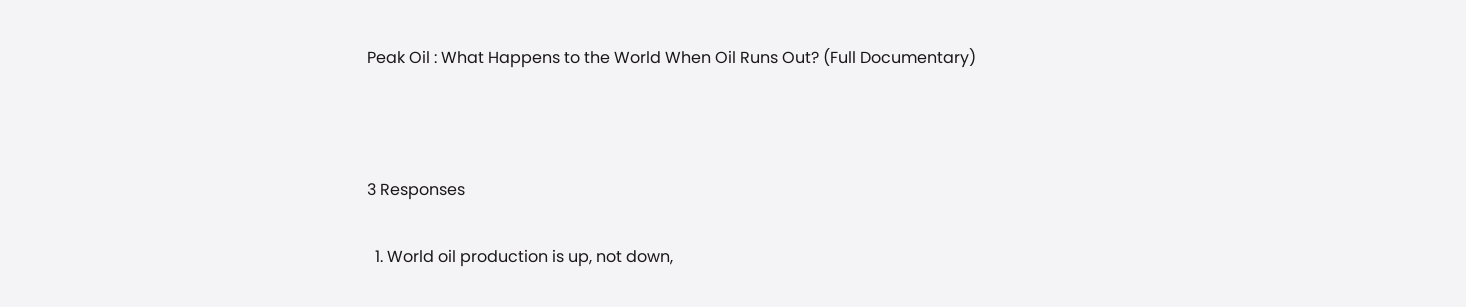Peak Oil : What Happens to the World When Oil Runs Out? (Full Documentary)



3 Responses

  1. World oil production is up, not down,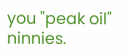you "peak oil" ninnies.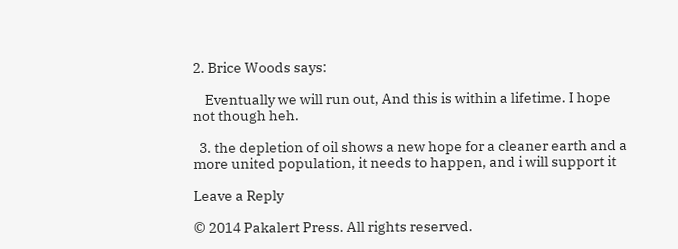2. Brice Woods says:

    Eventually we will run out, And this is within a lifetime. I hope not though heh.

  3. the depletion of oil shows a new hope for a cleaner earth and a more united population, it needs to happen, and i will support it

Leave a Reply

© 2014 Pakalert Press. All rights reserved.